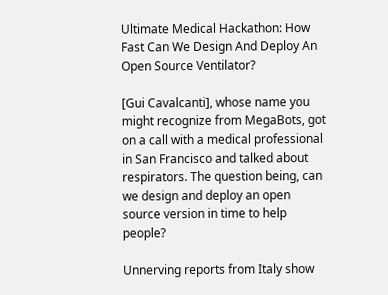Ultimate Medical Hackathon: How Fast Can We Design And Deploy An Open Source Ventilator?

[Gui Cavalcanti], whose name you might recognize from MegaBots, got on a call with a medical professional in San Francisco and talked about respirators. The question being, can we design and deploy an open source version in time to help people?

Unnerving reports from Italy show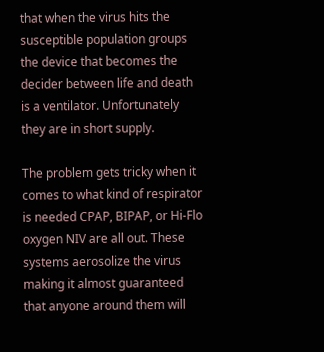that when the virus hits the susceptible population groups the device that becomes the decider between life and death is a ventilator. Unfortunately they are in short supply.

The problem gets tricky when it comes to what kind of respirator is needed CPAP, BIPAP, or Hi-Flo oxygen NIV are all out. These systems aerosolize the virus making it almost guaranteed that anyone around them will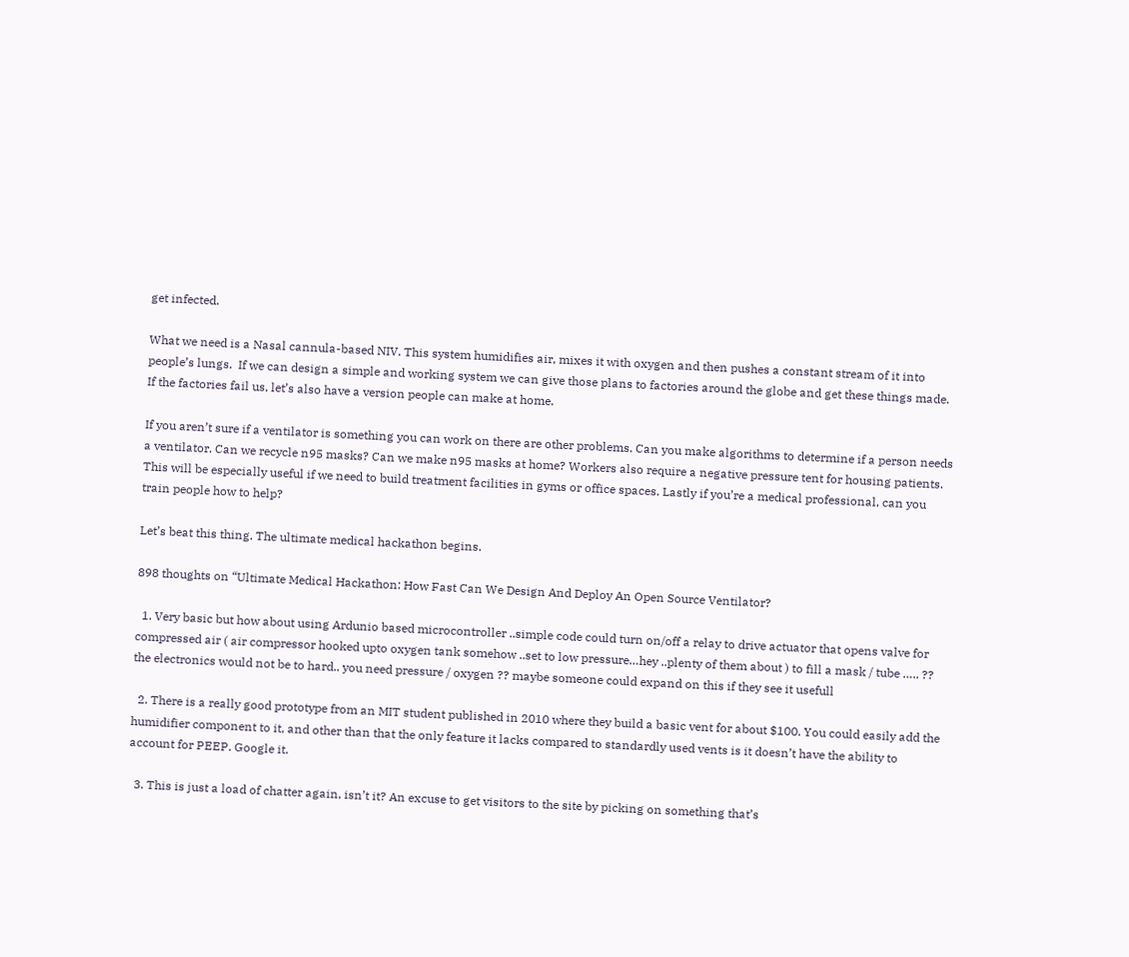get infected.

What we need is a Nasal cannula-based NIV. This system humidifies air, mixes it with oxygen and then pushes a constant stream of it into people’s lungs.  If we can design a simple and working system we can give those plans to factories around the globe and get these things made. If the factories fail us, let’s also have a version people can make at home.

If you aren’t sure if a ventilator is something you can work on there are other problems. Can you make algorithms to determine if a person needs a ventilator. Can we recycle n95 masks? Can we make n95 masks at home? Workers also require a negative pressure tent for housing patients. This will be especially useful if we need to build treatment facilities in gyms or office spaces. Lastly if you’re a medical professional, can you train people how to help?

Let’s beat this thing. The ultimate medical hackathon begins.

898 thoughts on “Ultimate Medical Hackathon: How Fast Can We Design And Deploy An Open Source Ventilator?

  1. Very basic but how about using Ardunio based microcontroller ..simple code could turn on/off a relay to drive actuator that opens valve for compressed air ( air compressor hooked upto oxygen tank somehow ..set to low pressure…hey ..plenty of them about ) to fill a mask / tube ….. ?? the electronics would not be to hard.. you need pressure / oxygen ?? maybe someone could expand on this if they see it usefull

  2. There is a really good prototype from an MIT student published in 2010 where they build a basic vent for about $100. You could easily add the humidifier component to it, and other than that the only feature it lacks compared to standardly used vents is it doesn’t have the ability to account for PEEP. Google it.

  3. This is just a load of chatter again, isn’t it? An excuse to get visitors to the site by picking on something that’s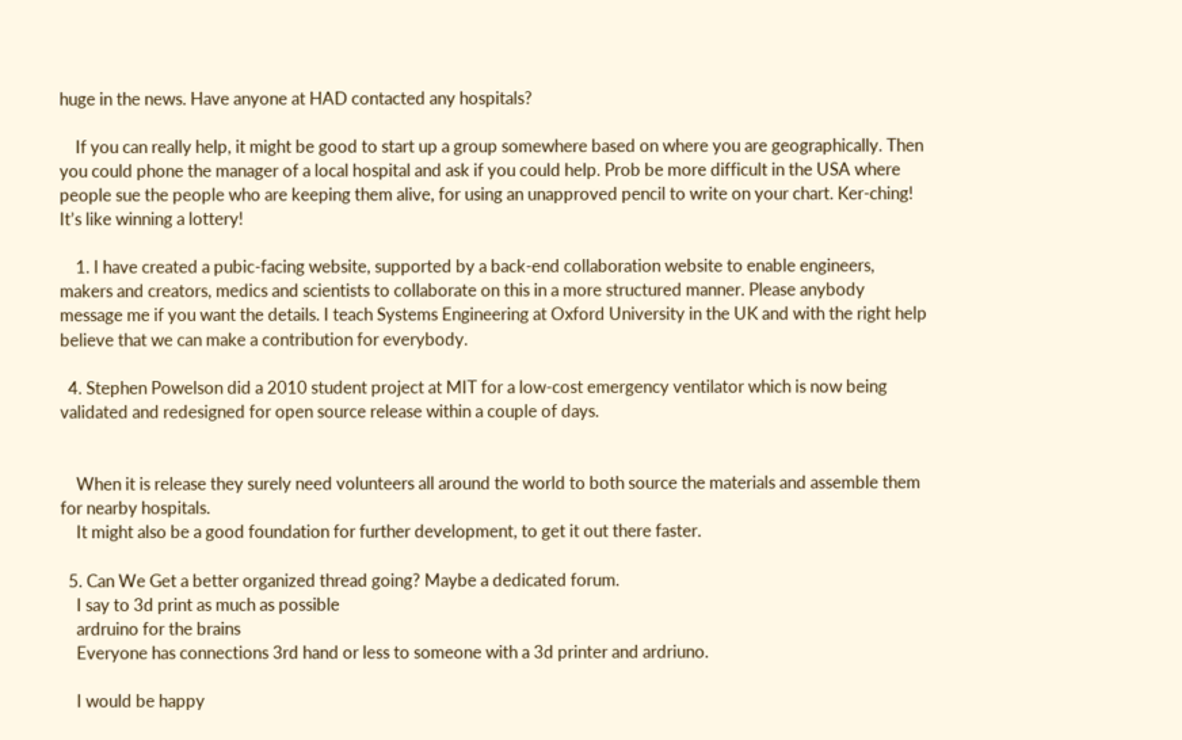huge in the news. Have anyone at HAD contacted any hospitals?

    If you can really help, it might be good to start up a group somewhere based on where you are geographically. Then you could phone the manager of a local hospital and ask if you could help. Prob be more difficult in the USA where people sue the people who are keeping them alive, for using an unapproved pencil to write on your chart. Ker-ching! It’s like winning a lottery!

    1. I have created a pubic-facing website, supported by a back-end collaboration website to enable engineers, makers and creators, medics and scientists to collaborate on this in a more structured manner. Please anybody message me if you want the details. I teach Systems Engineering at Oxford University in the UK and with the right help believe that we can make a contribution for everybody.

  4. Stephen Powelson did a 2010 student project at MIT for a low-cost emergency ventilator which is now being validated and redesigned for open source release within a couple of days.


    When it is release they surely need volunteers all around the world to both source the materials and assemble them for nearby hospitals.
    It might also be a good foundation for further development, to get it out there faster.

  5. Can We Get a better organized thread going? Maybe a dedicated forum.
    I say to 3d print as much as possible
    ardruino for the brains
    Everyone has connections 3rd hand or less to someone with a 3d printer and ardriuno.

    I would be happy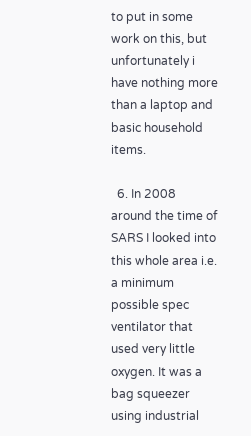to put in some work on this, but unfortunately i have nothing more than a laptop and basic household items.

  6. In 2008 around the time of SARS I looked into this whole area i.e. a minimum possible spec ventilator that used very little oxygen. It was a bag squeezer using industrial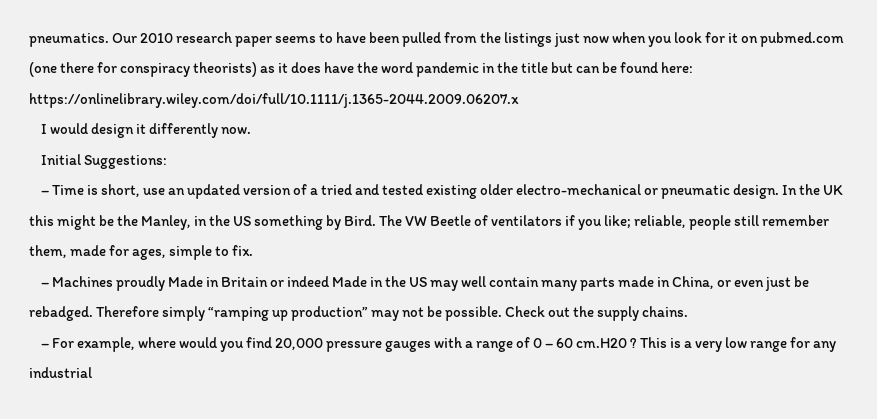pneumatics. Our 2010 research paper seems to have been pulled from the listings just now when you look for it on pubmed.com (one there for conspiracy theorists) as it does have the word pandemic in the title but can be found here: https://onlinelibrary.wiley.com/doi/full/10.1111/j.1365-2044.2009.06207.x
    I would design it differently now.
    Initial Suggestions:
    – Time is short, use an updated version of a tried and tested existing older electro-mechanical or pneumatic design. In the UK this might be the Manley, in the US something by Bird. The VW Beetle of ventilators if you like; reliable, people still remember them, made for ages, simple to fix.
    – Machines proudly Made in Britain or indeed Made in the US may well contain many parts made in China, or even just be rebadged. Therefore simply “ramping up production” may not be possible. Check out the supply chains.
    – For example, where would you find 20,000 pressure gauges with a range of 0 – 60 cm.H20 ? This is a very low range for any industrial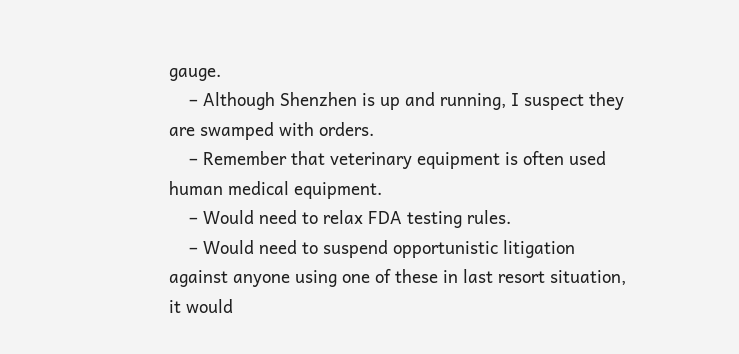gauge.
    – Although Shenzhen is up and running, I suspect they are swamped with orders.
    – Remember that veterinary equipment is often used human medical equipment.
    – Would need to relax FDA testing rules.
    – Would need to suspend opportunistic litigation against anyone using one of these in last resort situation, it would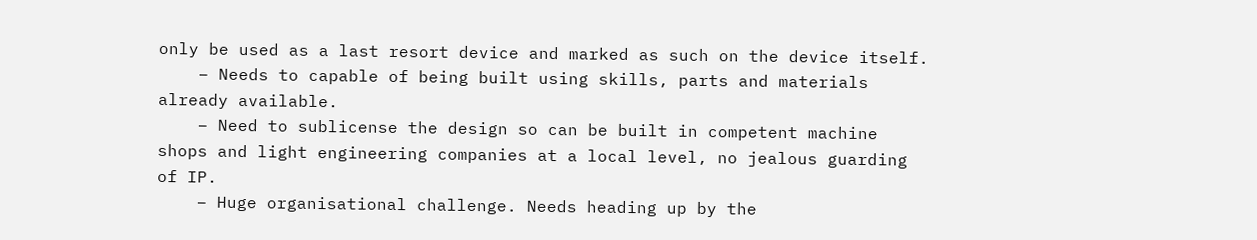only be used as a last resort device and marked as such on the device itself.
    – Needs to capable of being built using skills, parts and materials already available.
    – Need to sublicense the design so can be built in competent machine shops and light engineering companies at a local level, no jealous guarding of IP.
    – Huge organisational challenge. Needs heading up by the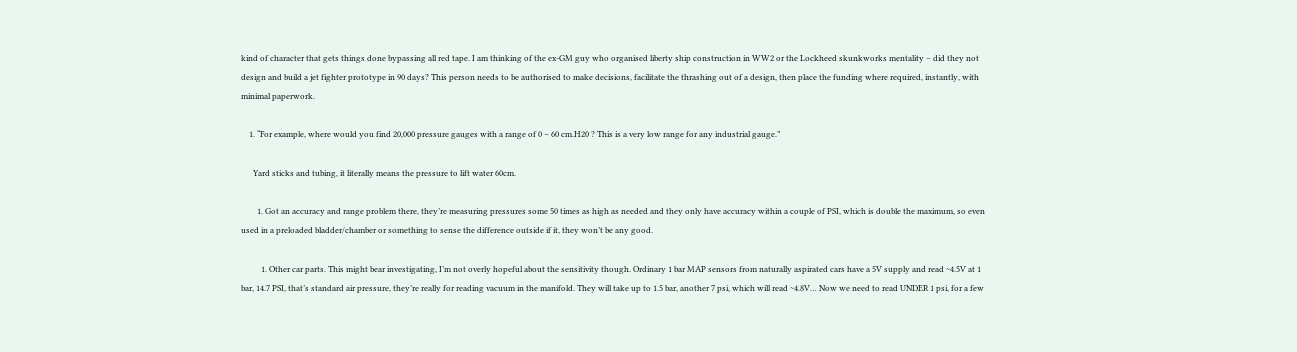kind of character that gets things done bypassing all red tape. I am thinking of the ex-GM guy who organised liberty ship construction in WW2 or the Lockheed skunkworks mentality – did they not design and build a jet fighter prototype in 90 days? This person needs to be authorised to make decisions, facilitate the thrashing out of a design, then place the funding where required, instantly, with minimal paperwork.

    1. “For example, where would you find 20,000 pressure gauges with a range of 0 – 60 cm.H20 ? This is a very low range for any industrial gauge.”

      Yard sticks and tubing, it literally means the pressure to lift water 60cm.

        1. Got an accuracy and range problem there, they’re measuring pressures some 50 times as high as needed and they only have accuracy within a couple of PSI, which is double the maximum, so even used in a preloaded bladder/chamber or something to sense the difference outside if it, they won’t be any good.

          1. Other car parts. This might bear investigating, I’m not overly hopeful about the sensitivity though. Ordinary 1 bar MAP sensors from naturally aspirated cars have a 5V supply and read ~4.5V at 1 bar, 14.7 PSI, that’s standard air pressure, they’re really for reading vacuum in the manifold. They will take up to 1.5 bar, another 7 psi, which will read ~4.8V… Now we need to read UNDER 1 psi, for a few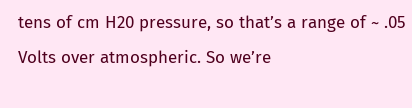tens of cm H20 pressure, so that’s a range of ~ .05 Volts over atmospheric. So we’re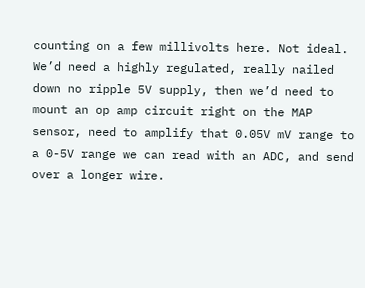counting on a few millivolts here. Not ideal. We’d need a highly regulated, really nailed down no ripple 5V supply, then we’d need to mount an op amp circuit right on the MAP sensor, need to amplify that 0.05V mV range to a 0-5V range we can read with an ADC, and send over a longer wire.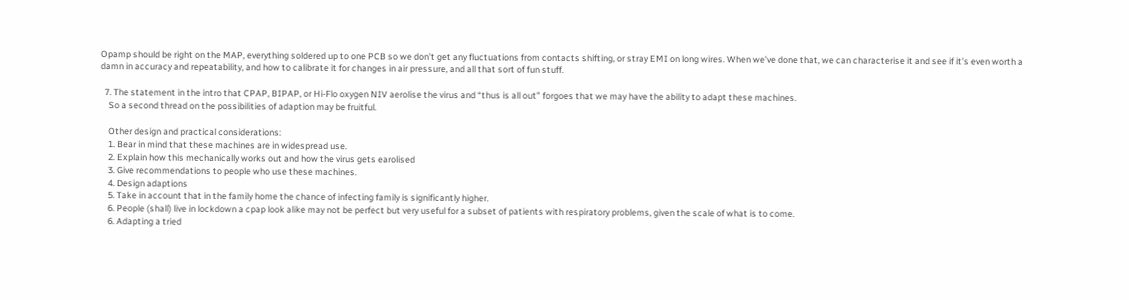Opamp should be right on the MAP, everything soldered up to one PCB so we don’t get any fluctuations from contacts shifting, or stray EMI on long wires. When we’ve done that, we can characterise it and see if it’s even worth a damn in accuracy and repeatability, and how to calibrate it for changes in air pressure, and all that sort of fun stuff.

  7. The statement in the intro that CPAP, BIPAP, or Hi-Flo oxygen NIV aerolise the virus and “thus is all out” forgoes that we may have the ability to adapt these machines.
    So a second thread on the possibilities of adaption may be fruitful.

    Other design and practical considerations:
    1. Bear in mind that these machines are in widespread use.
    2. Explain how this mechanically works out and how the virus gets earolised
    3. Give recommendations to people who use these machines.
    4. Design adaptions
    5. Take in account that in the family home the chance of infecting family is significantly higher.
    6. People (shall) live in lockdown a cpap look alike may not be perfect but very useful for a subset of patients with respiratory problems, given the scale of what is to come.
    6. Adapting a tried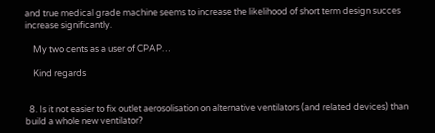and true medical grade machine seems to increase the likelihood of short term design succes increase significantly.

    My two cents as a user of CPAP…

    Kind regards


  8. Is it not easier to fix outlet aerosolisation on alternative ventilators (and related devices) than build a whole new ventilator?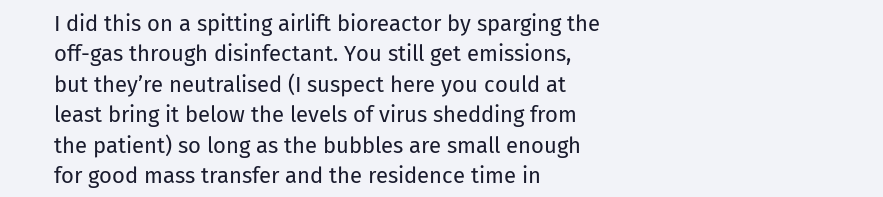I did this on a spitting airlift bioreactor by sparging the off-gas through disinfectant. You still get emissions, but they’re neutralised (I suspect here you could at least bring it below the levels of virus shedding from the patient) so long as the bubbles are small enough for good mass transfer and the residence time in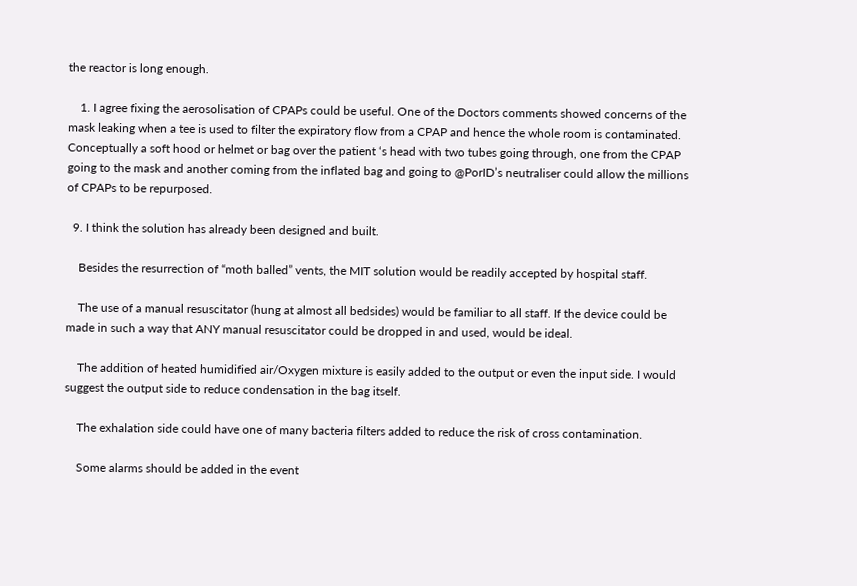the reactor is long enough.

    1. I agree fixing the aerosolisation of CPAPs could be useful. One of the Doctors comments showed concerns of the mask leaking when a tee is used to filter the expiratory flow from a CPAP and hence the whole room is contaminated. Conceptually a soft hood or helmet or bag over the patient ‘s head with two tubes going through, one from the CPAP going to the mask and another coming from the inflated bag and going to @PorID’s neutraliser could allow the millions of CPAPs to be repurposed.

  9. I think the solution has already been designed and built.

    Besides the resurrection of “moth balled” vents, the MIT solution would be readily accepted by hospital staff.

    The use of a manual resuscitator (hung at almost all bedsides) would be familiar to all staff. If the device could be made in such a way that ANY manual resuscitator could be dropped in and used, would be ideal.

    The addition of heated humidified air/Oxygen mixture is easily added to the output or even the input side. I would suggest the output side to reduce condensation in the bag itself.

    The exhalation side could have one of many bacteria filters added to reduce the risk of cross contamination.

    Some alarms should be added in the event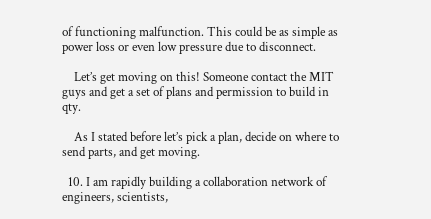of functioning malfunction. This could be as simple as power loss or even low pressure due to disconnect.

    Let’s get moving on this! Someone contact the MIT guys and get a set of plans and permission to build in qty.

    As I stated before let’s pick a plan, decide on where to send parts, and get moving.

  10. I am rapidly building a collaboration network of engineers, scientists,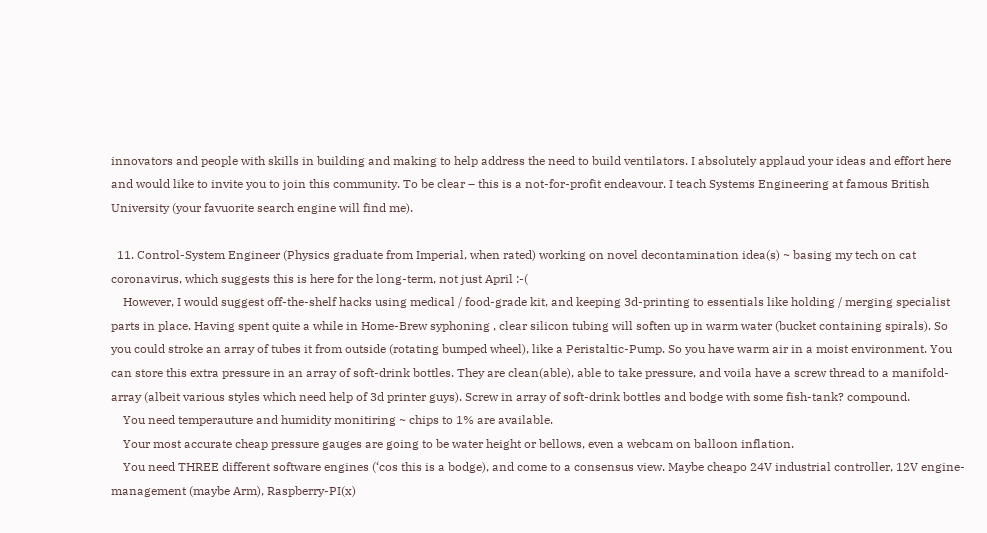innovators and people with skills in building and making to help address the need to build ventilators. I absolutely applaud your ideas and effort here and would like to invite you to join this community. To be clear – this is a not-for-profit endeavour. I teach Systems Engineering at famous British University (your favuorite search engine will find me).

  11. Control-System Engineer (Physics graduate from Imperial, when rated) working on novel decontamination idea(s) ~ basing my tech on cat coronavirus, which suggests this is here for the long-term, not just April :-(
    However, I would suggest off-the-shelf hacks using medical / food-grade kit, and keeping 3d-printing to essentials like holding / merging specialist parts in place. Having spent quite a while in Home-Brew syphoning , clear silicon tubing will soften up in warm water (bucket containing spirals). So you could stroke an array of tubes it from outside (rotating bumped wheel), like a Peristaltic-Pump. So you have warm air in a moist environment. You can store this extra pressure in an array of soft-drink bottles. They are clean(able), able to take pressure, and voila have a screw thread to a manifold-array (albeit various styles which need help of 3d printer guys). Screw in array of soft-drink bottles and bodge with some fish-tank? compound.
    You need temperauture and humidity monitiring ~ chips to 1% are available.
    Your most accurate cheap pressure gauges are going to be water height or bellows, even a webcam on balloon inflation.
    You need THREE different software engines (‘cos this is a bodge), and come to a consensus view. Maybe cheapo 24V industrial controller, 12V engine-management (maybe Arm), Raspberry-PI(x)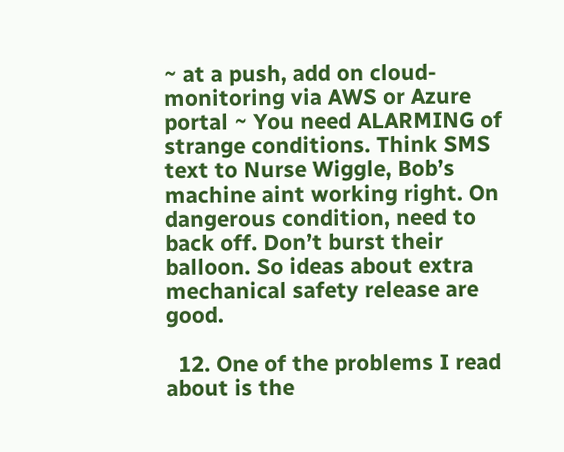~ at a push, add on cloud-monitoring via AWS or Azure portal ~ You need ALARMING of strange conditions. Think SMS text to Nurse Wiggle, Bob’s machine aint working right. On dangerous condition, need to back off. Don’t burst their balloon. So ideas about extra mechanical safety release are good.

  12. One of the problems I read about is the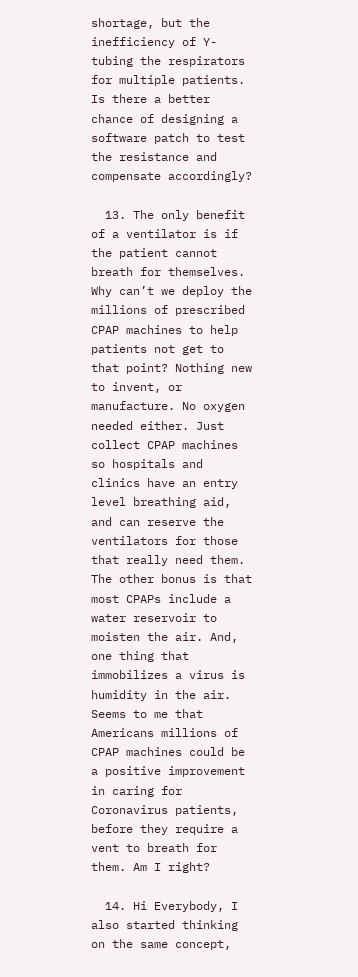shortage, but the inefficiency of Y-tubing the respirators for multiple patients. Is there a better chance of designing a software patch to test the resistance and compensate accordingly?

  13. The only benefit of a ventilator is if the patient cannot breath for themselves. Why can’t we deploy the millions of prescribed CPAP machines to help patients not get to that point? Nothing new to invent, or manufacture. No oxygen needed either. Just collect CPAP machines so hospitals and clinics have an entry level breathing aid, and can reserve the ventilators for those that really need them. The other bonus is that most CPAPs include a water reservoir to moisten the air. And, one thing that immobilizes a virus is humidity in the air. Seems to me that Americans millions of CPAP machines could be a positive improvement in caring for Coronavirus patients, before they require a vent to breath for them. Am I right?

  14. Hi Everybody, I also started thinking on the same concept,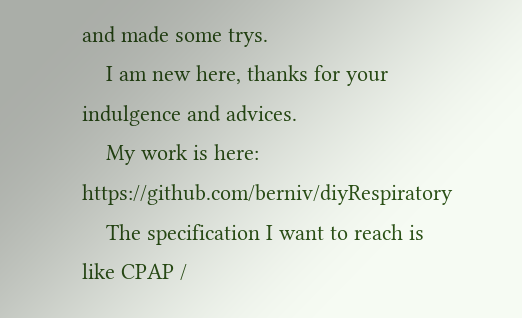and made some trys.
    I am new here, thanks for your indulgence and advices.
    My work is here: https://github.com/berniv/diyRespiratory
    The specification I want to reach is like CPAP /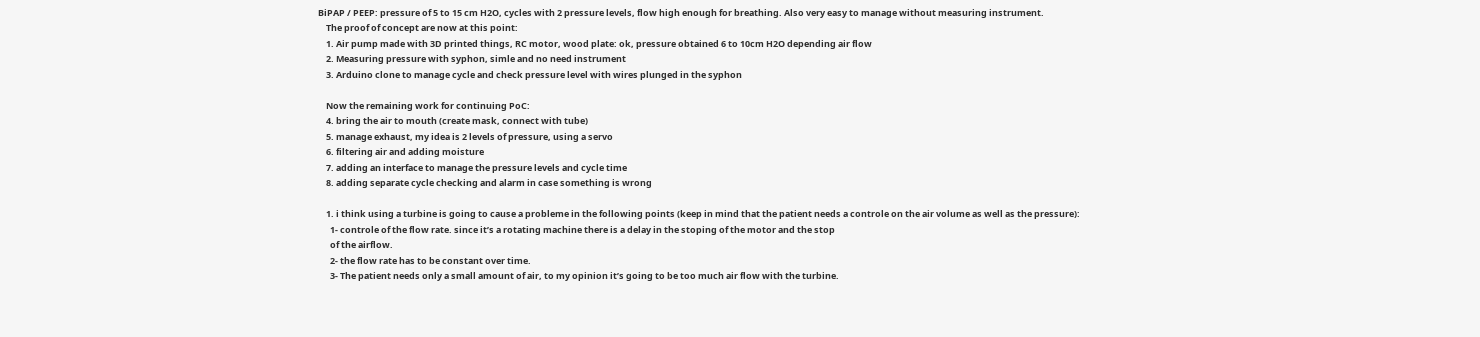BiPAP / PEEP: pressure of 5 to 15 cm H2O, cycles with 2 pressure levels, flow high enough for breathing. Also very easy to manage without measuring instrument.
    The proof of concept are now at this point:
    1. Air pump made with 3D printed things, RC motor, wood plate: ok, pressure obtained 6 to 10cm H2O depending air flow
    2. Measuring pressure with syphon, simle and no need instrument
    3. Arduino clone to manage cycle and check pressure level with wires plunged in the syphon

    Now the remaining work for continuing PoC:
    4. bring the air to mouth (create mask, connect with tube)
    5. manage exhaust, my idea is 2 levels of pressure, using a servo
    6. filtering air and adding moisture
    7. adding an interface to manage the pressure levels and cycle time
    8. adding separate cycle checking and alarm in case something is wrong

    1. i think using a turbine is going to cause a probleme in the following points (keep in mind that the patient needs a controle on the air volume as well as the pressure):
      1- controle of the flow rate. since it’s a rotating machine there is a delay in the stoping of the motor and the stop
      of the airflow.
      2- the flow rate has to be constant over time.
      3- The patient needs only a small amount of air, to my opinion it’s going to be too much air flow with the turbine.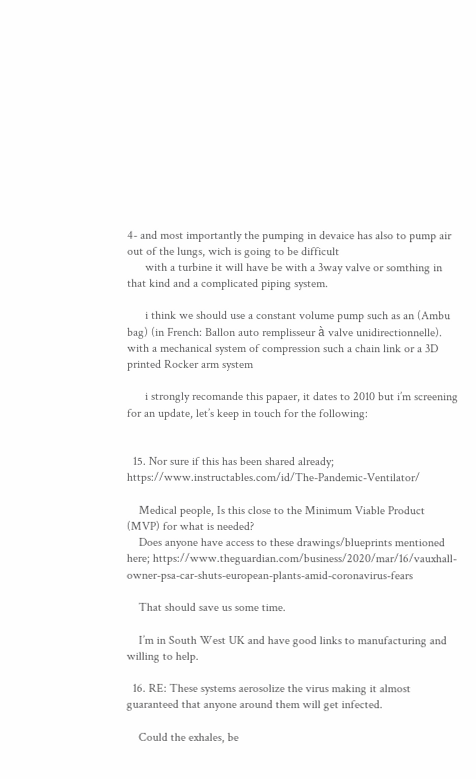4- and most importantly the pumping in devaice has also to pump air out of the lungs, wich is going to be difficult
      with a turbine it will have be with a 3way valve or somthing in that kind and a complicated piping system.

      i think we should use a constant volume pump such as an (Ambu bag) (in French: Ballon auto remplisseur à valve unidirectionnelle). with a mechanical system of compression such a chain link or a 3D printed Rocker arm system

      i strongly recomande this papaer, it dates to 2010 but i’m screening for an update, let’s keep in touch for the following:


  15. Nor sure if this has been shared already; https://www.instructables.com/id/The-Pandemic-Ventilator/

    Medical people, Is this close to the Minimum Viable Product (MVP) for what is needed?
    Does anyone have access to these drawings/blueprints mentioned here; https://www.theguardian.com/business/2020/mar/16/vauxhall-owner-psa-car-shuts-european-plants-amid-coronavirus-fears

    That should save us some time.

    I’m in South West UK and have good links to manufacturing and willing to help.

  16. RE: These systems aerosolize the virus making it almost guaranteed that anyone around them will get infected.

    Could the exhales, be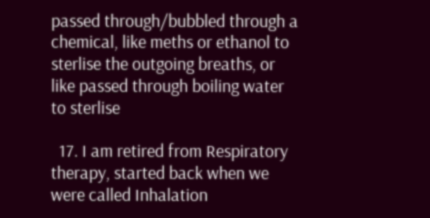passed through/bubbled through a chemical, like meths or ethanol to sterlise the outgoing breaths, or like passed through boiling water to sterlise

  17. I am retired from Respiratory therapy, started back when we were called Inhalation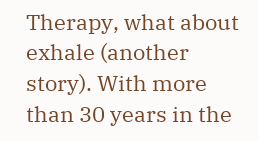Therapy, what about exhale (another story). With more than 30 years in the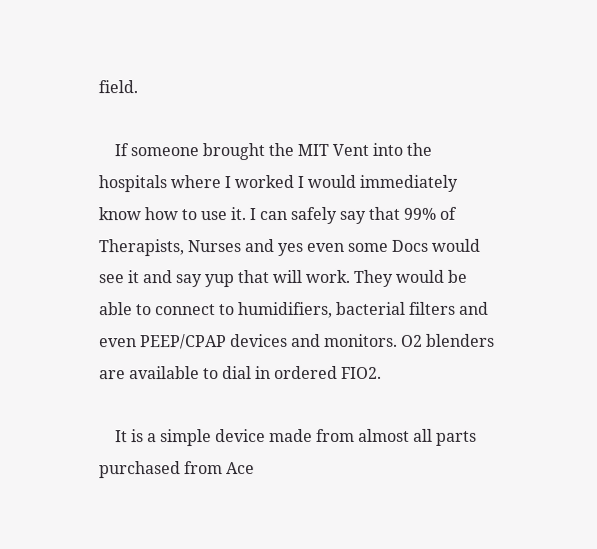field.

    If someone brought the MIT Vent into the hospitals where I worked I would immediately know how to use it. I can safely say that 99% of Therapists, Nurses and yes even some Docs would see it and say yup that will work. They would be able to connect to humidifiers, bacterial filters and even PEEP/CPAP devices and monitors. O2 blenders are available to dial in ordered FIO2.

    It is a simple device made from almost all parts purchased from Ace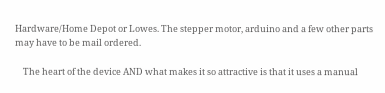Hardware/Home Depot or Lowes. The stepper motor, arduino and a few other parts may have to be mail ordered.

    The heart of the device AND what makes it so attractive is that it uses a manual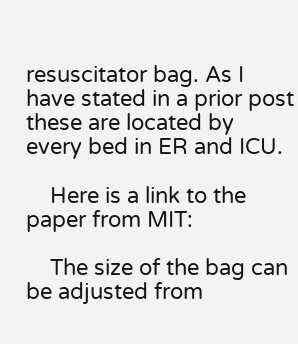resuscitator bag. As I have stated in a prior post these are located by every bed in ER and ICU.

    Here is a link to the paper from MIT:

    The size of the bag can be adjusted from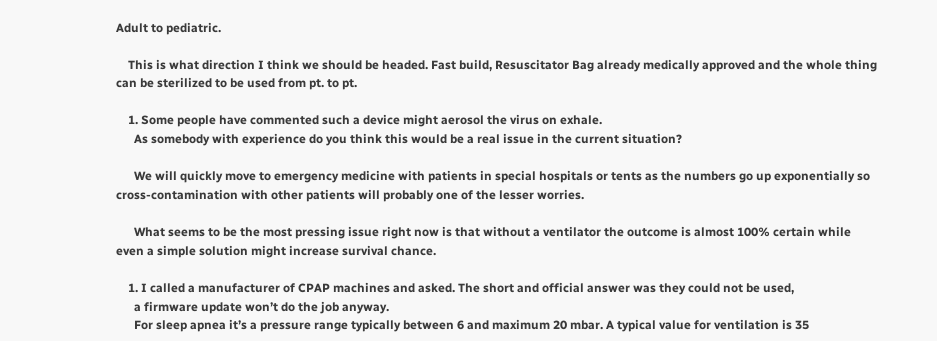Adult to pediatric.

    This is what direction I think we should be headed. Fast build, Resuscitator Bag already medically approved and the whole thing can be sterilized to be used from pt. to pt.

    1. Some people have commented such a device might aerosol the virus on exhale.
      As somebody with experience do you think this would be a real issue in the current situation?

      We will quickly move to emergency medicine with patients in special hospitals or tents as the numbers go up exponentially so cross-contamination with other patients will probably one of the lesser worries.

      What seems to be the most pressing issue right now is that without a ventilator the outcome is almost 100% certain while even a simple solution might increase survival chance.

    1. I called a manufacturer of CPAP machines and asked. The short and official answer was they could not be used,
      a firmware update won’t do the job anyway.
      For sleep apnea it’s a pressure range typically between 6 and maximum 20 mbar. A typical value for ventilation is 35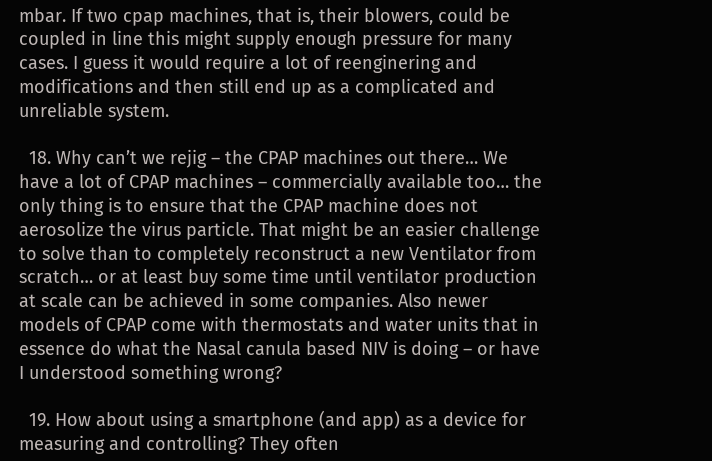mbar. If two cpap machines, that is, their blowers, could be coupled in line this might supply enough pressure for many cases. I guess it would require a lot of reenginering and modifications and then still end up as a complicated and unreliable system.

  18. Why can’t we rejig – the CPAP machines out there… We have a lot of CPAP machines – commercially available too… the only thing is to ensure that the CPAP machine does not aerosolize the virus particle. That might be an easier challenge to solve than to completely reconstruct a new Ventilator from scratch… or at least buy some time until ventilator production at scale can be achieved in some companies. Also newer models of CPAP come with thermostats and water units that in essence do what the Nasal canula based NIV is doing – or have I understood something wrong?

  19. How about using a smartphone (and app) as a device for measuring and controlling? They often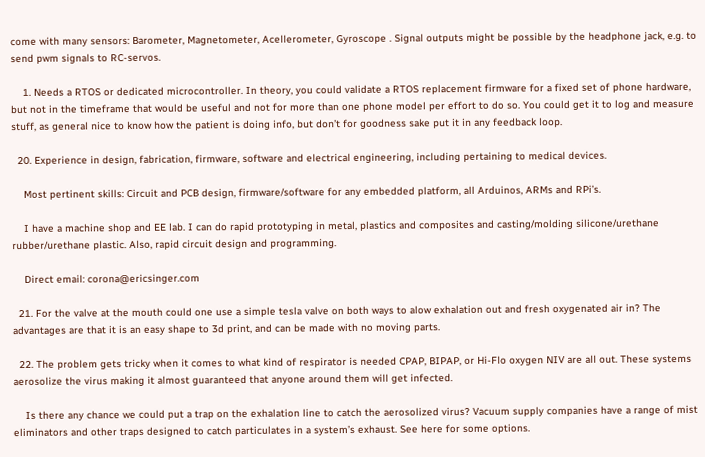come with many sensors: Barometer, Magnetometer, Acellerometer, Gyroscope . Signal outputs might be possible by the headphone jack, e.g. to send pwm signals to RC-servos.

    1. Needs a RTOS or dedicated microcontroller. In theory, you could validate a RTOS replacement firmware for a fixed set of phone hardware, but not in the timeframe that would be useful and not for more than one phone model per effort to do so. You could get it to log and measure stuff, as general nice to know how the patient is doing info, but don’t for goodness sake put it in any feedback loop.

  20. Experience in design, fabrication, firmware, software and electrical engineering, including pertaining to medical devices.

    Most pertinent skills: Circuit and PCB design, firmware/software for any embedded platform, all Arduinos, ARMs and RPi’s.

    I have a machine shop and EE lab. I can do rapid prototyping in metal, plastics and composites and casting/molding silicone/urethane rubber/urethane plastic. Also, rapid circuit design and programming.

    Direct email: corona@ericsinger.com

  21. For the valve at the mouth could one use a simple tesla valve on both ways to alow exhalation out and fresh oxygenated air in? The advantages are that it is an easy shape to 3d print, and can be made with no moving parts.

  22. The problem gets tricky when it comes to what kind of respirator is needed CPAP, BIPAP, or Hi-Flo oxygen NIV are all out. These systems aerosolize the virus making it almost guaranteed that anyone around them will get infected.

    Is there any chance we could put a trap on the exhalation line to catch the aerosolized virus? Vacuum supply companies have a range of mist eliminators and other traps designed to catch particulates in a system’s exhaust. See here for some options.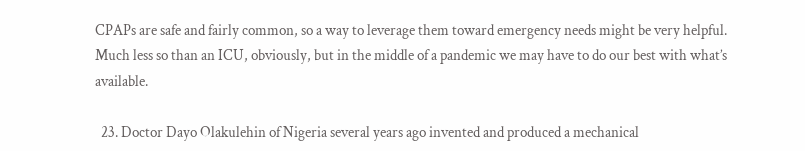CPAPs are safe and fairly common, so a way to leverage them toward emergency needs might be very helpful. Much less so than an ICU, obviously, but in the middle of a pandemic we may have to do our best with what’s available.

  23. Doctor Dayo Olakulehin of Nigeria several years ago invented and produced a mechanical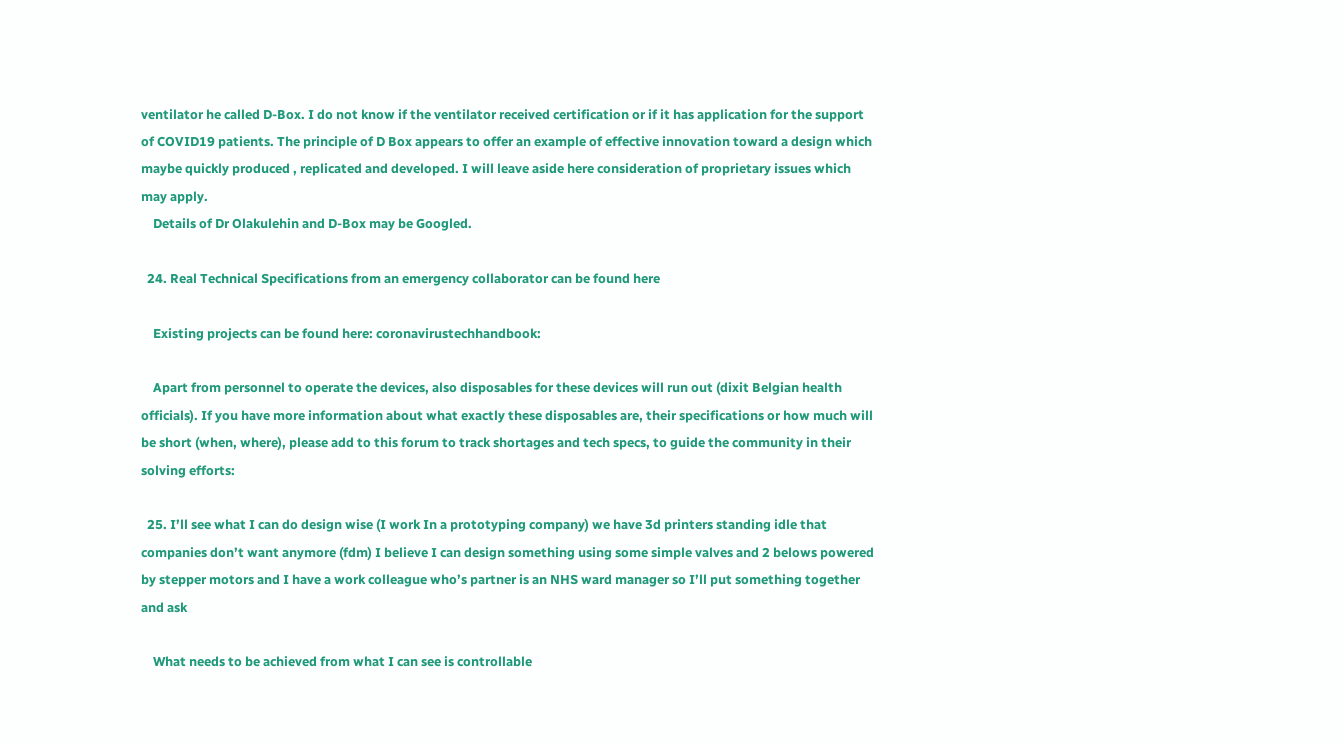ventilator he called D-Box. I do not know if the ventilator received certification or if it has application for the support of COVID19 patients. The principle of D Box appears to offer an example of effective innovation toward a design which maybe quickly produced , replicated and developed. I will leave aside here consideration of proprietary issues which may apply.
    Details of Dr Olakulehin and D-Box may be Googled.

  24. Real Technical Specifications from an emergency collaborator can be found here

    Existing projects can be found here: coronavirustechhandbook:

    Apart from personnel to operate the devices, also disposables for these devices will run out (dixit Belgian health officials). If you have more information about what exactly these disposables are, their specifications or how much will be short (when, where), please add to this forum to track shortages and tech specs, to guide the community in their solving efforts:

  25. I’ll see what I can do design wise (I work In a prototyping company) we have 3d printers standing idle that companies don’t want anymore (fdm) I believe I can design something using some simple valves and 2 belows powered by stepper motors and I have a work colleague who’s partner is an NHS ward manager so I’ll put something together and ask

    What needs to be achieved from what I can see is controllable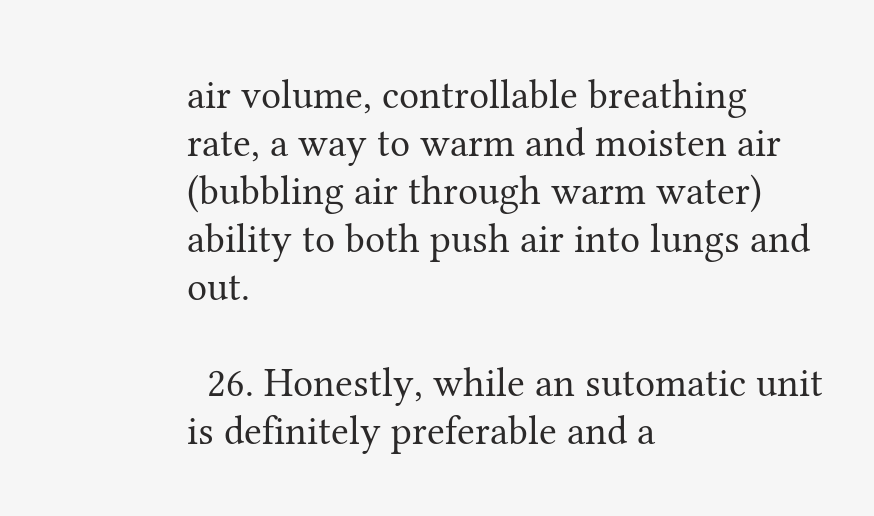air volume, controllable breathing rate, a way to warm and moisten air (bubbling air through warm water) ability to both push air into lungs and out.

  26. Honestly, while an sutomatic unit is definitely preferable and a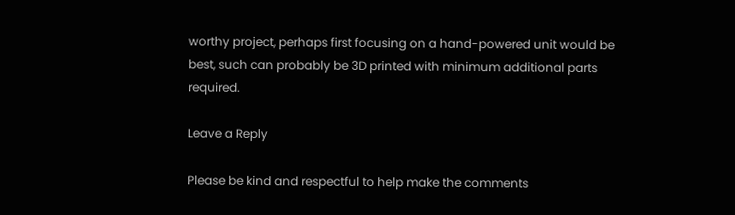worthy project, perhaps first focusing on a hand-powered unit would be best, such can probably be 3D printed with minimum additional parts required.

Leave a Reply

Please be kind and respectful to help make the comments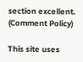section excellent. (Comment Policy)

This site uses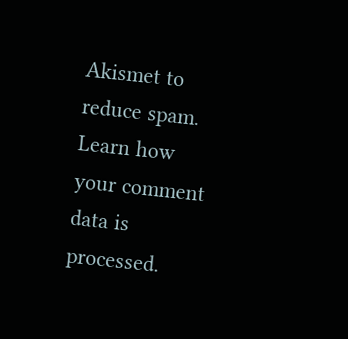Akismet to reduce spam. Learn how your comment data is processed.